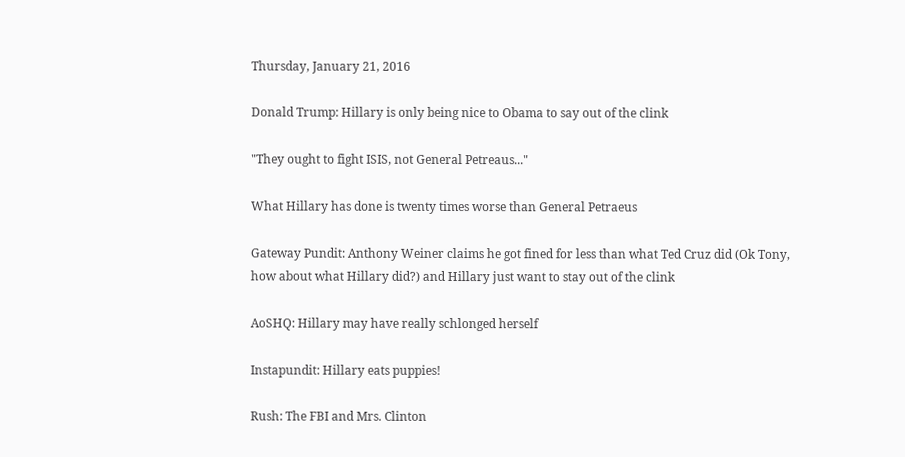Thursday, January 21, 2016

Donald Trump: Hillary is only being nice to Obama to say out of the clink

"They ought to fight ISIS, not General Petreaus..."

What Hillary has done is twenty times worse than General Petraeus

Gateway Pundit: Anthony Weiner claims he got fined for less than what Ted Cruz did (Ok Tony, how about what Hillary did?) and Hillary just want to stay out of the clink

AoSHQ: Hillary may have really schlonged herself

Instapundit: Hillary eats puppies!

Rush: The FBI and Mrs. Clinton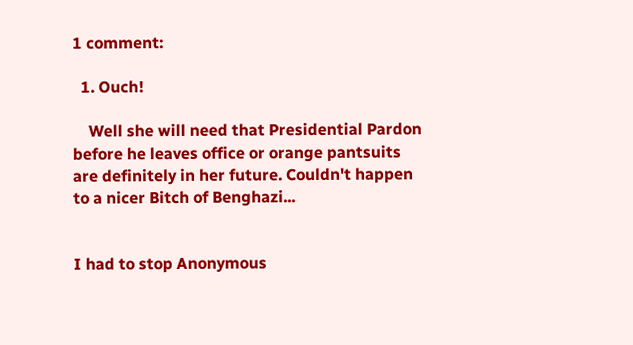1 comment:

  1. Ouch!

    Well she will need that Presidential Pardon before he leaves office or orange pantsuits are definitely in her future. Couldn't happen to a nicer Bitch of Benghazi...


I had to stop Anonymous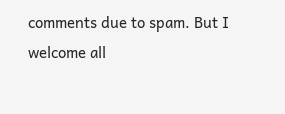comments due to spam. But I welcome all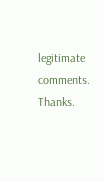legitimate comments. Thanks.